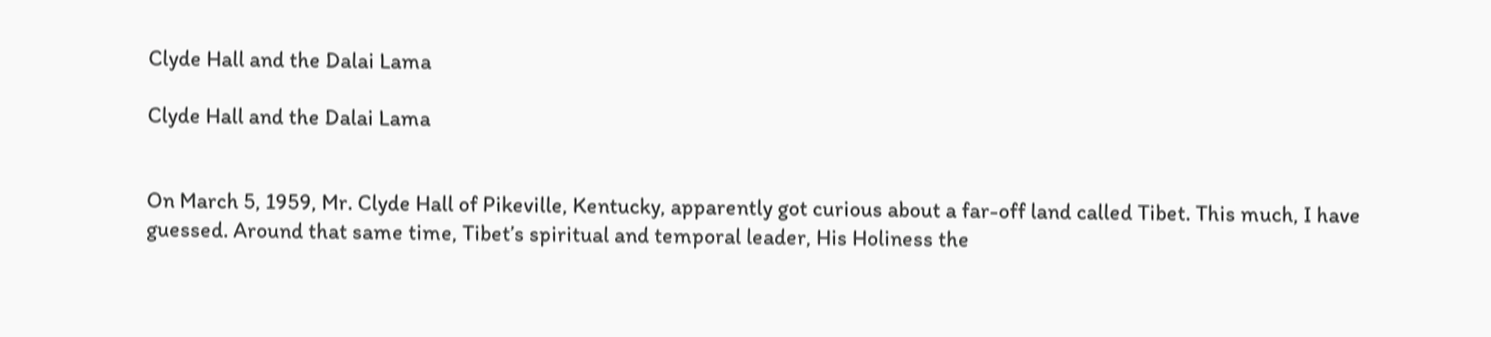Clyde Hall and the Dalai Lama

Clyde Hall and the Dalai Lama


On March 5, 1959, Mr. Clyde Hall of Pikeville, Kentucky, apparently got curious about a far-off land called Tibet. This much, I have guessed. Around that same time, Tibet’s spiritual and temporal leader, His Holiness the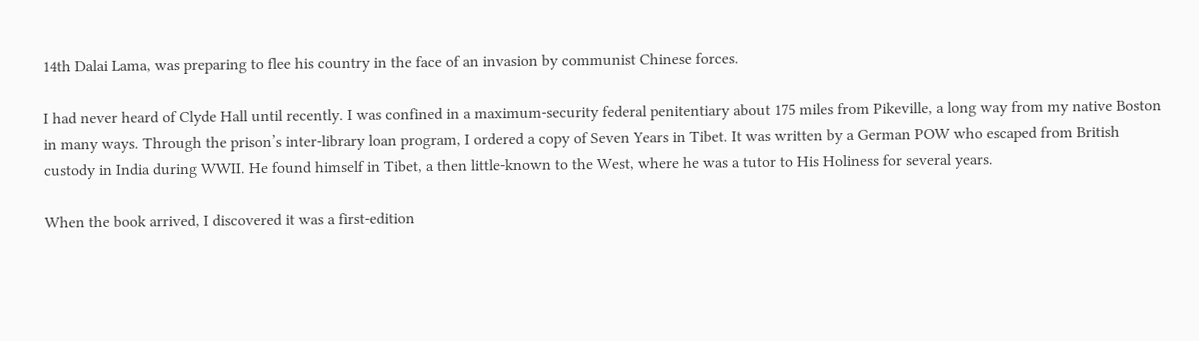14th Dalai Lama, was preparing to flee his country in the face of an invasion by communist Chinese forces.

I had never heard of Clyde Hall until recently. I was confined in a maximum-security federal penitentiary about 175 miles from Pikeville, a long way from my native Boston in many ways. Through the prison’s inter-library loan program, I ordered a copy of Seven Years in Tibet. It was written by a German POW who escaped from British custody in India during WWII. He found himself in Tibet, a then little-known to the West, where he was a tutor to His Holiness for several years.

When the book arrived, I discovered it was a first-edition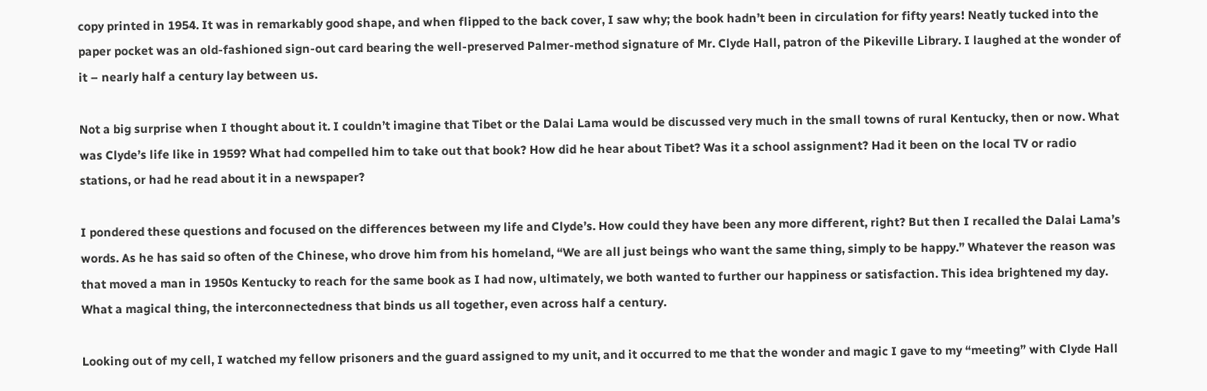copy printed in 1954. It was in remarkably good shape, and when flipped to the back cover, I saw why; the book hadn’t been in circulation for fifty years! Neatly tucked into the paper pocket was an old-fashioned sign-out card bearing the well-preserved Palmer-method signature of Mr. Clyde Hall, patron of the Pikeville Library. I laughed at the wonder of it – nearly half a century lay between us.

Not a big surprise when I thought about it. I couldn’t imagine that Tibet or the Dalai Lama would be discussed very much in the small towns of rural Kentucky, then or now. What was Clyde’s life like in 1959? What had compelled him to take out that book? How did he hear about Tibet? Was it a school assignment? Had it been on the local TV or radio stations, or had he read about it in a newspaper?

I pondered these questions and focused on the differences between my life and Clyde’s. How could they have been any more different, right? But then I recalled the Dalai Lama’s words. As he has said so often of the Chinese, who drove him from his homeland, “We are all just beings who want the same thing, simply to be happy.” Whatever the reason was that moved a man in 1950s Kentucky to reach for the same book as I had now, ultimately, we both wanted to further our happiness or satisfaction. This idea brightened my day. What a magical thing, the interconnectedness that binds us all together, even across half a century.

Looking out of my cell, I watched my fellow prisoners and the guard assigned to my unit, and it occurred to me that the wonder and magic I gave to my “meeting” with Clyde Hall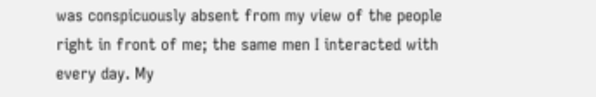was conspicuously absent from my view of the people right in front of me; the same men I interacted with every day. My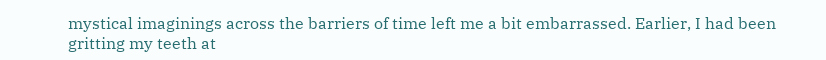mystical imaginings across the barriers of time left me a bit embarrassed. Earlier, I had been gritting my teeth at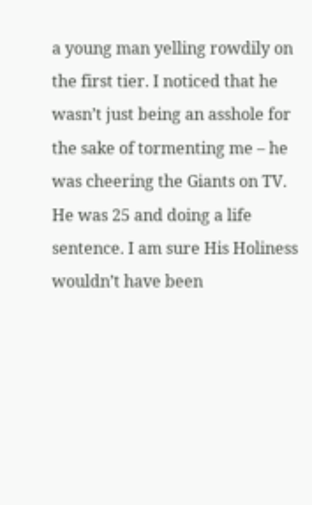a young man yelling rowdily on the first tier. I noticed that he wasn’t just being an asshole for the sake of tormenting me – he was cheering the Giants on TV. He was 25 and doing a life sentence. I am sure His Holiness wouldn’t have been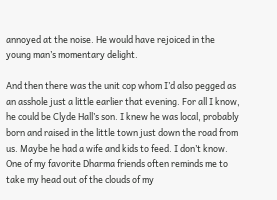annoyed at the noise. He would have rejoiced in the young man’s momentary delight.

And then there was the unit cop whom I’d also pegged as an asshole just a little earlier that evening. For all I know, he could be Clyde Hall’s son. I knew he was local, probably born and raised in the little town just down the road from us. Maybe he had a wife and kids to feed. I don’t know. One of my favorite Dharma friends often reminds me to take my head out of the clouds of my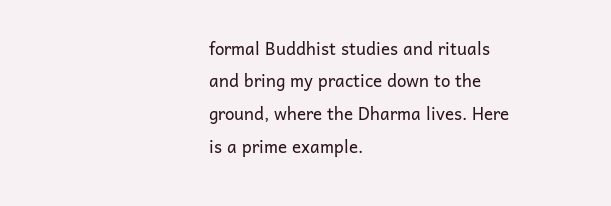formal Buddhist studies and rituals and bring my practice down to the ground, where the Dharma lives. Here is a prime example.